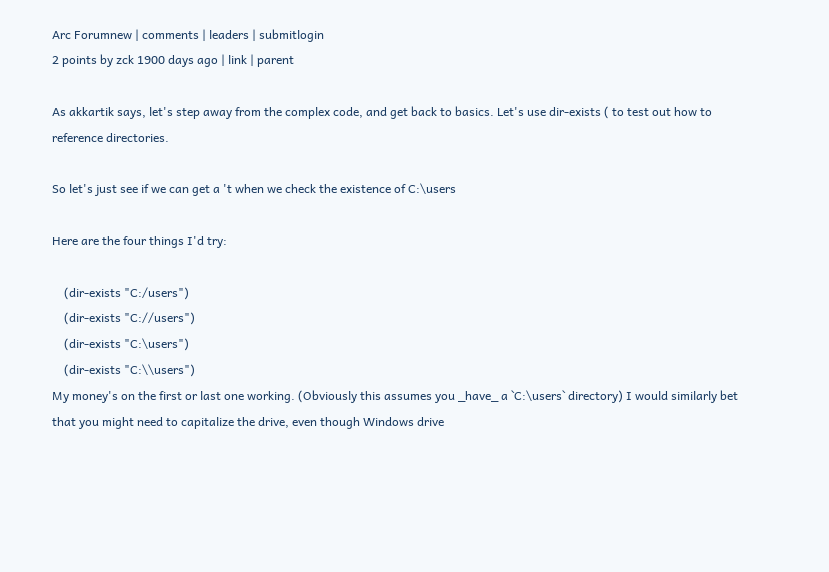Arc Forumnew | comments | leaders | submitlogin
2 points by zck 1900 days ago | link | parent

As akkartik says, let's step away from the complex code, and get back to basics. Let's use dir-exists ( to test out how to reference directories.

So let's just see if we can get a 't when we check the existence of C:\users

Here are the four things I'd try:

    (dir-exists "C:/users")
    (dir-exists "C://users")
    (dir-exists "C:\users")
    (dir-exists "C:\\users")
My money's on the first or last one working. (Obviously this assumes you _have_ a `C:\users` directory) I would similarly bet that you might need to capitalize the drive, even though Windows drive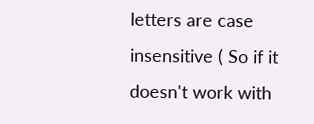letters are case insensitive ( So if it doesn't work with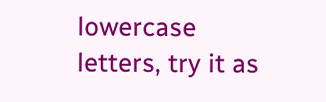lowercase letters, try it as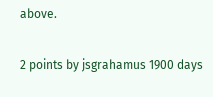above.

2 points by jsgrahamus 1900 days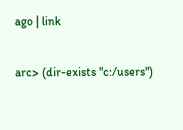ago | link

arc> (dir-exists "c:/users")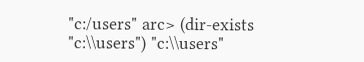"c:/users" arc> (dir-exists "c:\\users") "c:\\users"